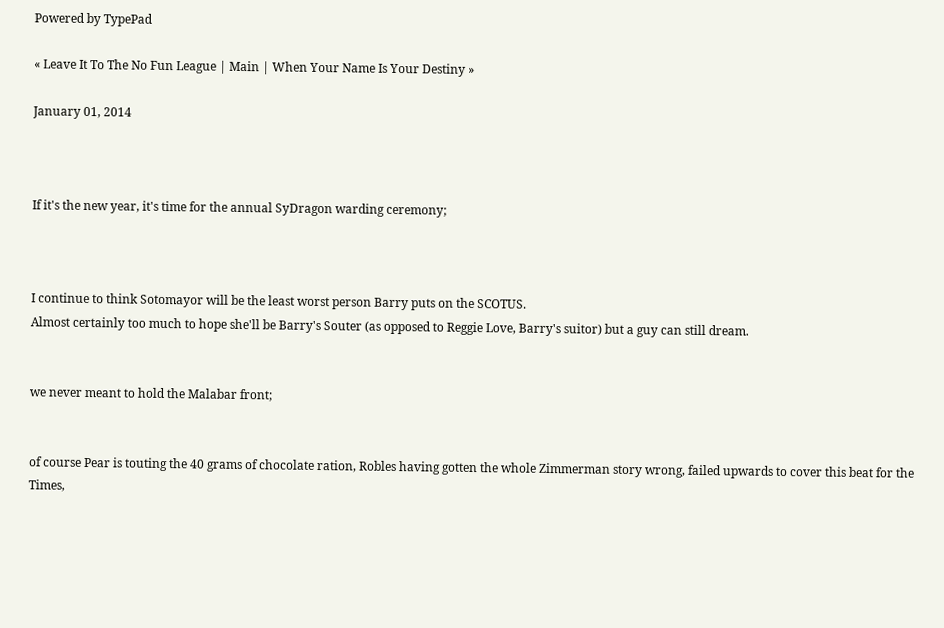Powered by TypePad

« Leave It To The No Fun League | Main | When Your Name Is Your Destiny »

January 01, 2014



If it's the new year, it's time for the annual SyDragon warding ceremony;



I continue to think Sotomayor will be the least worst person Barry puts on the SCOTUS.
Almost certainly too much to hope she'll be Barry's Souter (as opposed to Reggie Love, Barry's suitor) but a guy can still dream.


we never meant to hold the Malabar front;


of course Pear is touting the 40 grams of chocolate ration, Robles having gotten the whole Zimmerman story wrong, failed upwards to cover this beat for the Times,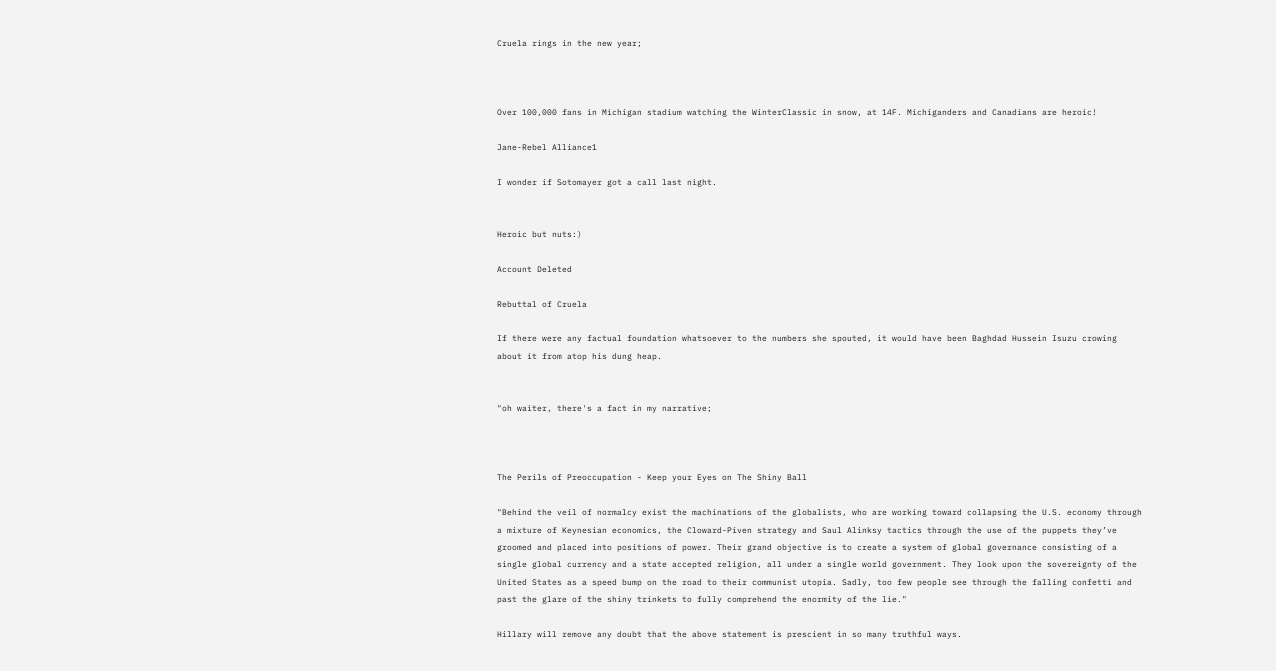Cruela rings in the new year;



Over 100,000 fans in Michigan stadium watching the WinterClassic in snow, at 14F. Michiganders and Canadians are heroic!

Jane-Rebel Alliance1

I wonder if Sotomayer got a call last night.


Heroic but nuts:)

Account Deleted

Rebuttal of Cruela

If there were any factual foundation whatsoever to the numbers she spouted, it would have been Baghdad Hussein Isuzu crowing about it from atop his dung heap.


"oh waiter, there's a fact in my narrative;



The Perils of Preoccupation - Keep your Eyes on The Shiny Ball

"Behind the veil of normalcy exist the machinations of the globalists, who are working toward collapsing the U.S. economy through a mixture of Keynesian economics, the Cloward-Piven strategy and Saul Alinksy tactics through the use of the puppets they’ve groomed and placed into positions of power. Their grand objective is to create a system of global governance consisting of a single global currency and a state accepted religion, all under a single world government. They look upon the sovereignty of the United States as a speed bump on the road to their communist utopia. Sadly, too few people see through the falling confetti and past the glare of the shiny trinkets to fully comprehend the enormity of the lie."

Hillary will remove any doubt that the above statement is prescient in so many truthful ways.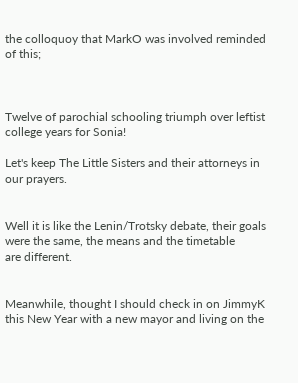the colloquoy that MarkO was involved reminded of this;



Twelve of parochial schooling triumph over leftist college years for Sonia!

Let's keep The Little Sisters and their attorneys in our prayers.


Well it is like the Lenin/Trotsky debate, their goals were the same, the means and the timetable
are different.


Meanwhile, thought I should check in on JimmyK this New Year with a new mayor and living on the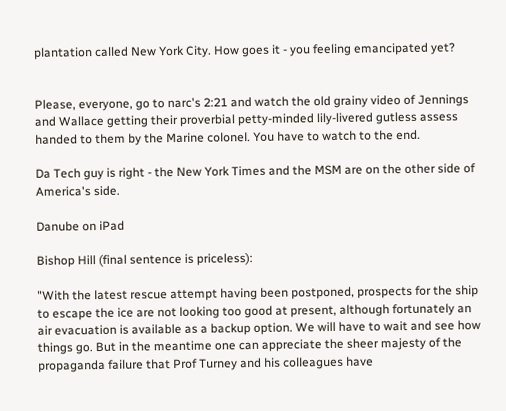plantation called New York City. How goes it - you feeling emancipated yet?


Please, everyone, go to narc's 2:21 and watch the old grainy video of Jennings and Wallace getting their proverbial petty-minded lily-livered gutless assess handed to them by the Marine colonel. You have to watch to the end.

Da Tech guy is right - the New York Times and the MSM are on the other side of America's side.

Danube on iPad

Bishop Hill (final sentence is priceless):

"With the latest rescue attempt having been postponed, prospects for the ship to escape the ice are not looking too good at present, although fortunately an air evacuation is available as a backup option. We will have to wait and see how things go. But in the meantime one can appreciate the sheer majesty of the propaganda failure that Prof Turney and his colleagues have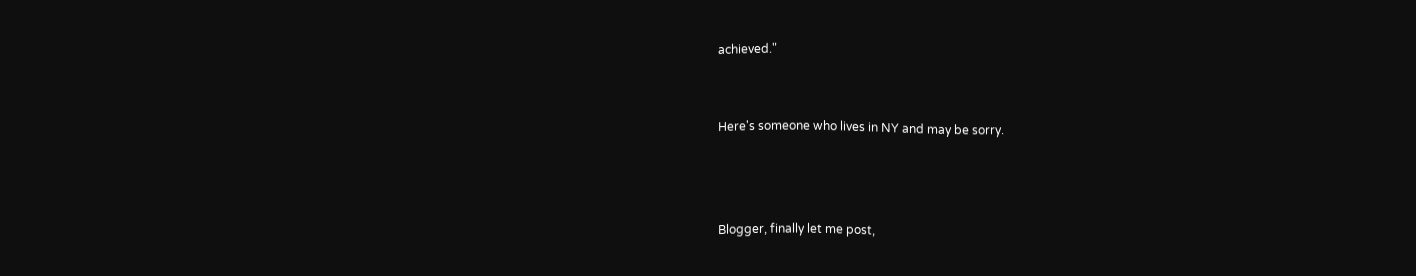achieved."


Here's someone who lives in NY and may be sorry.



Blogger, finally let me post,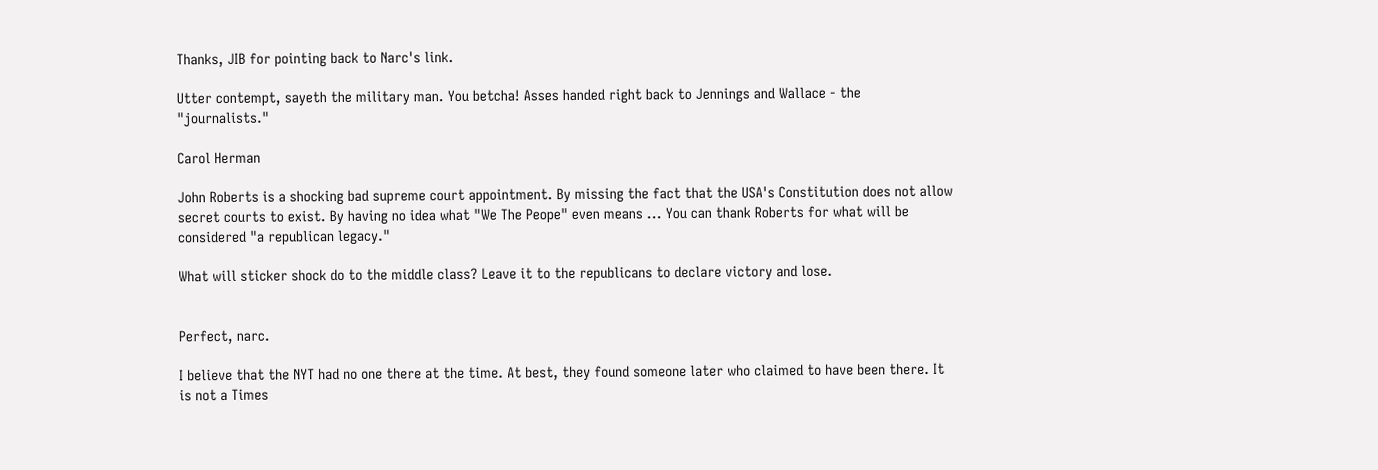Thanks, JIB for pointing back to Narc's link.

Utter contempt, sayeth the military man. You betcha! Asses handed right back to Jennings and Wallace - the "journalists."

Carol Herman

John Roberts is a shocking bad supreme court appointment. By missing the fact that the USA's Constitution does not allow secret courts to exist. By having no idea what "We The Peope" even means ... You can thank Roberts for what will be considered "a republican legacy."

What will sticker shock do to the middle class? Leave it to the republicans to declare victory and lose.


Perfect, narc.

I believe that the NYT had no one there at the time. At best, they found someone later who claimed to have been there. It is not a Times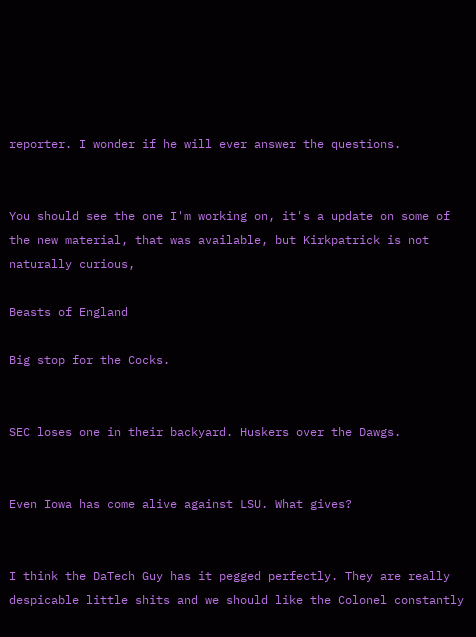reporter. I wonder if he will ever answer the questions.


You should see the one I'm working on, it's a update on some of the new material, that was available, but Kirkpatrick is not naturally curious,

Beasts of England

Big stop for the Cocks.


SEC loses one in their backyard. Huskers over the Dawgs.


Even Iowa has come alive against LSU. What gives?


I think the DaTech Guy has it pegged perfectly. They are really despicable little shits and we should like the Colonel constantly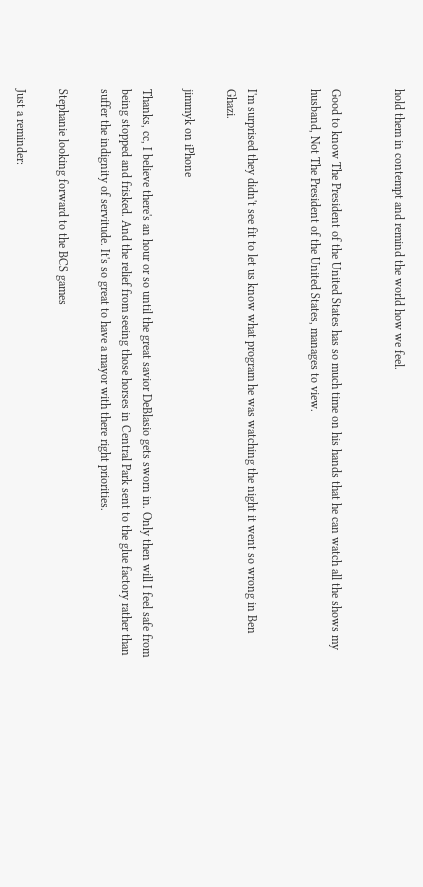hold them in contempt and remind the world how we feel.


Good to know The President of the United States has so much time on his hands that he can watch all the shows my husband, Not The President of the United States, manages to view.


I'm surprised they didn't see fit to let us know what program he was watching the night it went so wrong in Ben Ghazi.

jimmyk on iPhone

Thanks, cc, I believe there's an hour or so until the great savior DeBlasio gets sworn in. Only then will I feel safe from being stopped and frisked. And the relief from seeing those horses in Central Park sent to the glue factory rather than suffer the indignity of servitude. It's so great to have a mayor with there right priorities.

Stephanie looking forward to the BCS games

Just a reminder: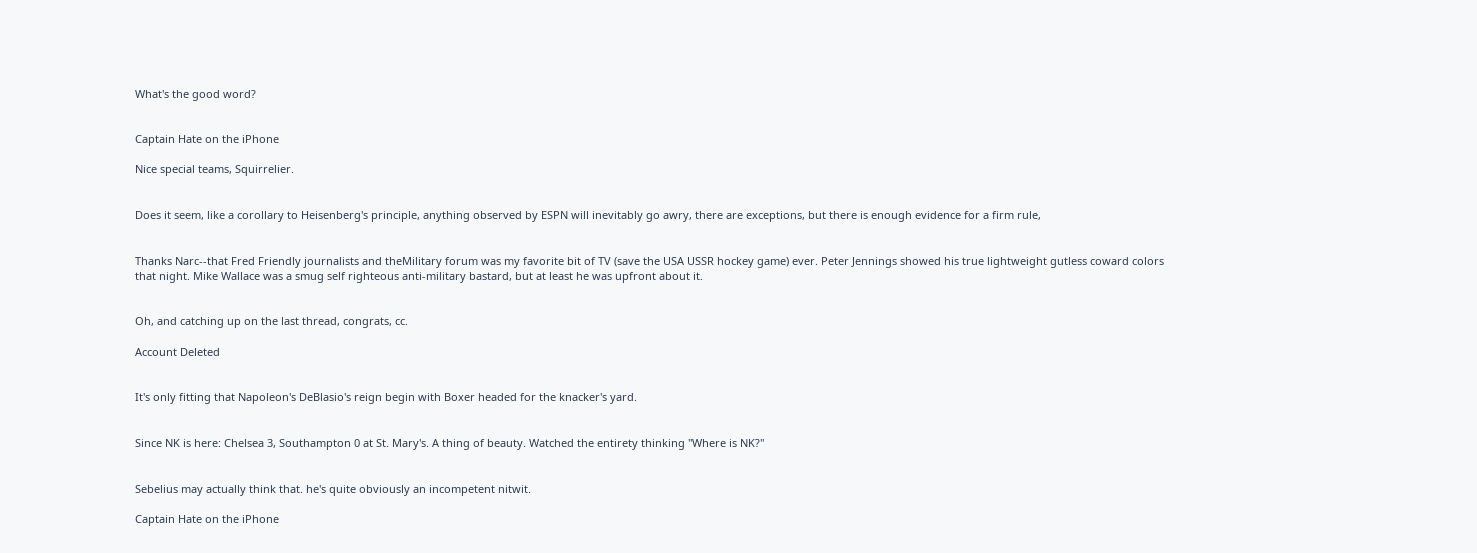What's the good word?


Captain Hate on the iPhone

Nice special teams, Squirrelier.


Does it seem, like a corollary to Heisenberg's principle, anything observed by ESPN will inevitably go awry, there are exceptions, but there is enough evidence for a firm rule,


Thanks Narc--that Fred Friendly journalists and theMilitary forum was my favorite bit of TV (save the USA USSR hockey game) ever. Peter Jennings showed his true lightweight gutless coward colors that night. Mike Wallace was a smug self righteous anti-military bastard, but at least he was upfront about it.


Oh, and catching up on the last thread, congrats, cc.

Account Deleted


It's only fitting that Napoleon's DeBlasio's reign begin with Boxer headed for the knacker's yard.


Since NK is here: Chelsea 3, Southampton 0 at St. Mary's. A thing of beauty. Watched the entirety thinking "Where is NK?"


Sebelius may actually think that. he's quite obviously an incompetent nitwit.

Captain Hate on the iPhone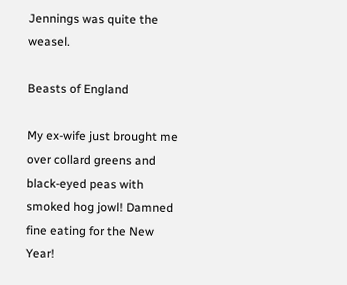Jennings was quite the weasel.

Beasts of England

My ex-wife just brought me over collard greens and black-eyed peas with smoked hog jowl! Damned fine eating for the New Year!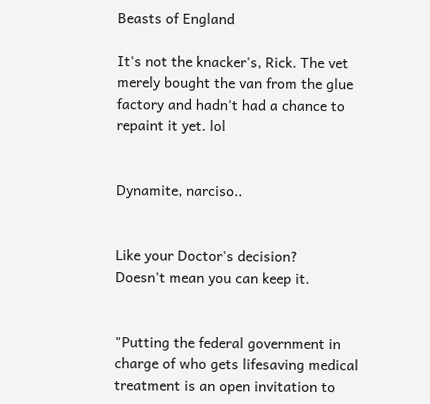Beasts of England

It's not the knacker's, Rick. The vet merely bought the van from the glue factory and hadn't had a chance to repaint it yet. lol


Dynamite, narciso..


Like your Doctor's decision?
Doesn't mean you can keep it.


"Putting the federal government in charge of who gets lifesaving medical treatment is an open invitation to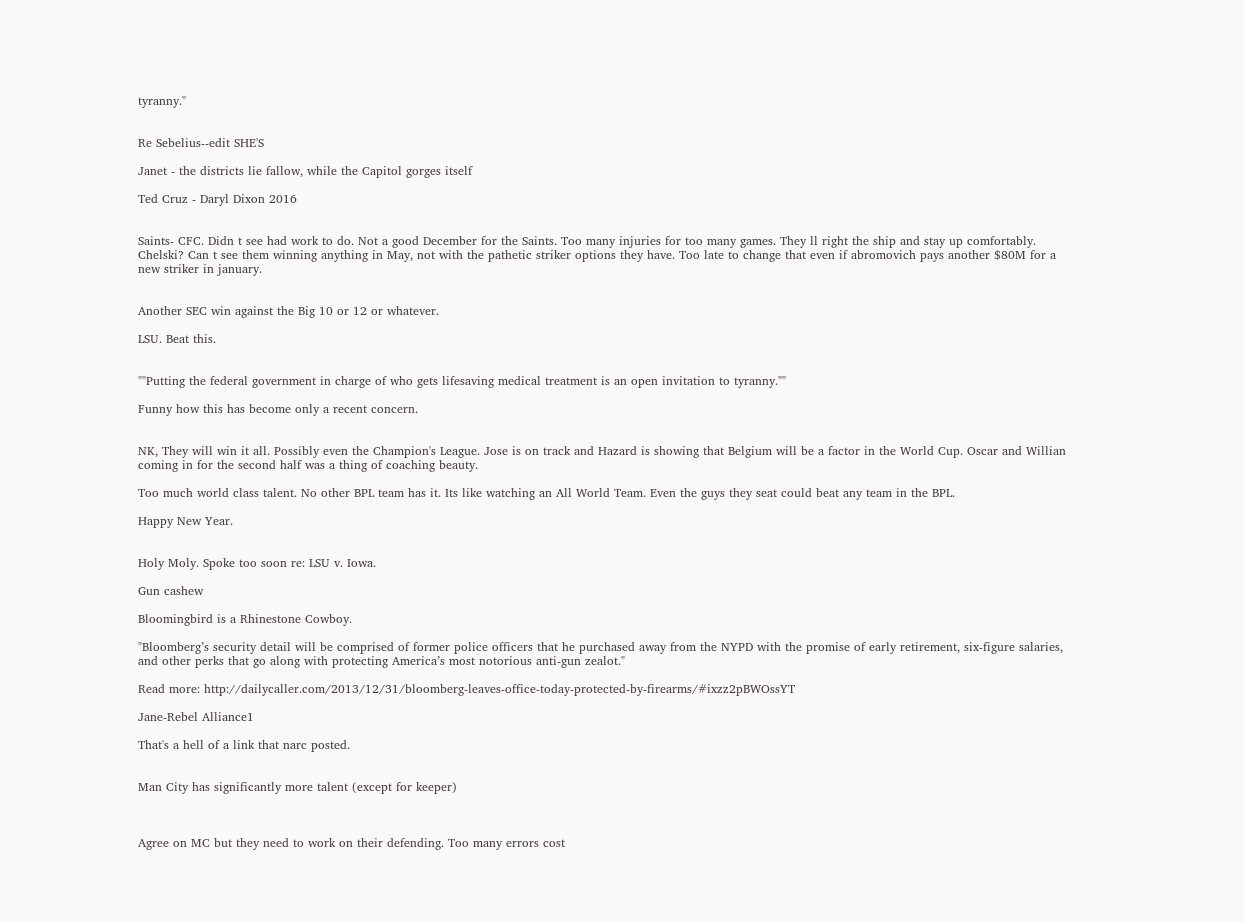tyranny."


Re Sebelius--edit SHE'S

Janet - the districts lie fallow, while the Capitol gorges itself

Ted Cruz - Daryl Dixon 2016


Saints- CFC. Didn t see had work to do. Not a good December for the Saints. Too many injuries for too many games. They ll right the ship and stay up comfortably. Chelski? Can t see them winning anything in May, not with the pathetic striker options they have. Too late to change that even if abromovich pays another $80M for a new striker in january.


Another SEC win against the Big 10 or 12 or whatever.

LSU. Beat this.


""Putting the federal government in charge of who gets lifesaving medical treatment is an open invitation to tyranny.""

Funny how this has become only a recent concern.


NK, They will win it all. Possibly even the Champion's League. Jose is on track and Hazard is showing that Belgium will be a factor in the World Cup. Oscar and Willian coming in for the second half was a thing of coaching beauty.

Too much world class talent. No other BPL team has it. Its like watching an All World Team. Even the guys they seat could beat any team in the BPL.

Happy New Year.


Holy Moly. Spoke too soon re: LSU v. Iowa.

Gun cashew

Bloomingbird is a Rhinestone Cowboy.

"Bloomberg’s security detail will be comprised of former police officers that he purchased away from the NYPD with the promise of early retirement, six-figure salaries, and other perks that go along with protecting America’s most notorious anti-gun zealot."

Read more: http://dailycaller.com/2013/12/31/bloomberg-leaves-office-today-protected-by-firearms/#ixzz2pBWOssYT

Jane-Rebel Alliance1

That's a hell of a link that narc posted.


Man City has significantly more talent (except for keeper)



Agree on MC but they need to work on their defending. Too many errors cost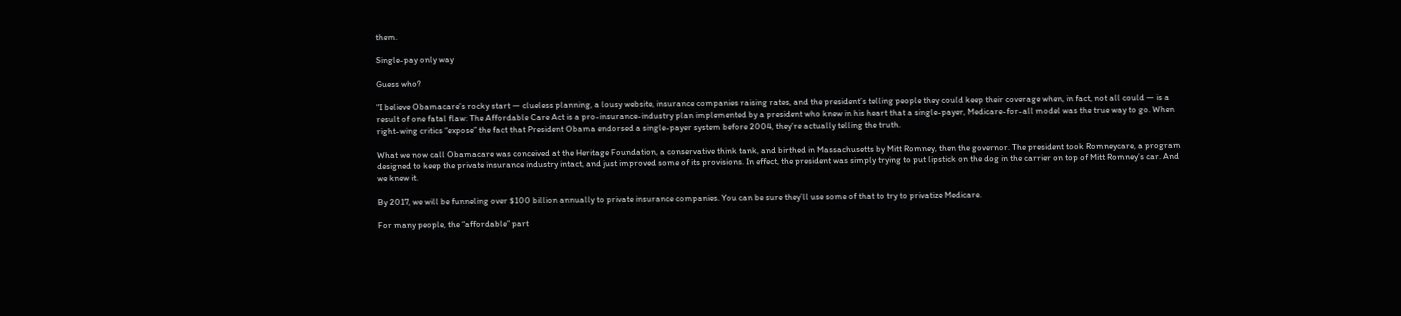them.

Single-pay only way

Guess who?

"I believe Obamacare’s rocky start — clueless planning, a lousy website, insurance companies raising rates, and the president’s telling people they could keep their coverage when, in fact, not all could — is a result of one fatal flaw: The Affordable Care Act is a pro-insurance-industry plan implemented by a president who knew in his heart that a single-payer, Medicare-for-all model was the true way to go. When right-wing critics “expose” the fact that President Obama endorsed a single-payer system before 2004, they’re actually telling the truth.

What we now call Obamacare was conceived at the Heritage Foundation, a conservative think tank, and birthed in Massachusetts by Mitt Romney, then the governor. The president took Romneycare, a program designed to keep the private insurance industry intact, and just improved some of its provisions. In effect, the president was simply trying to put lipstick on the dog in the carrier on top of Mitt Romney’s car. And we knew it.

By 2017, we will be funneling over $100 billion annually to private insurance companies. You can be sure they’ll use some of that to try to privatize Medicare.

For many people, the “affordable” part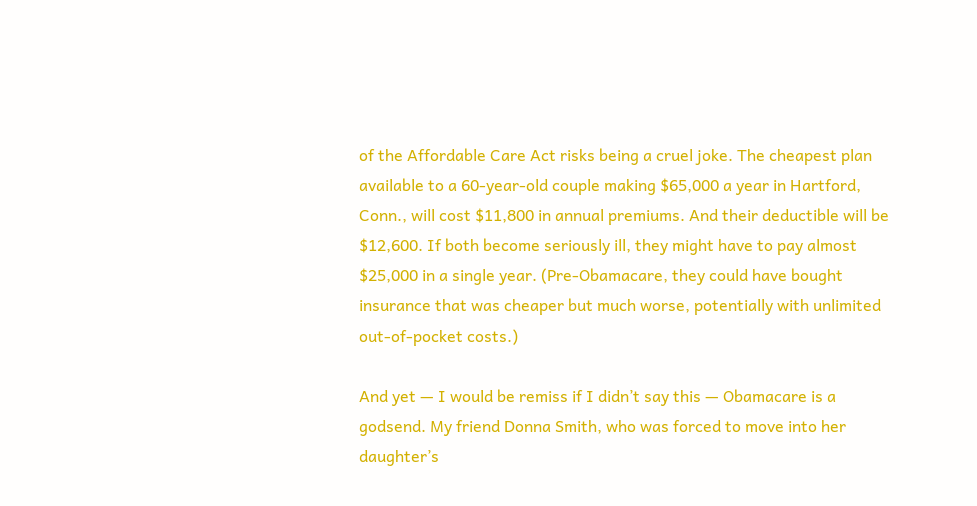of the Affordable Care Act risks being a cruel joke. The cheapest plan available to a 60-year-old couple making $65,000 a year in Hartford, Conn., will cost $11,800 in annual premiums. And their deductible will be $12,600. If both become seriously ill, they might have to pay almost $25,000 in a single year. (Pre-Obamacare, they could have bought insurance that was cheaper but much worse, potentially with unlimited out-of-pocket costs.)

And yet — I would be remiss if I didn’t say this — Obamacare is a godsend. My friend Donna Smith, who was forced to move into her daughter’s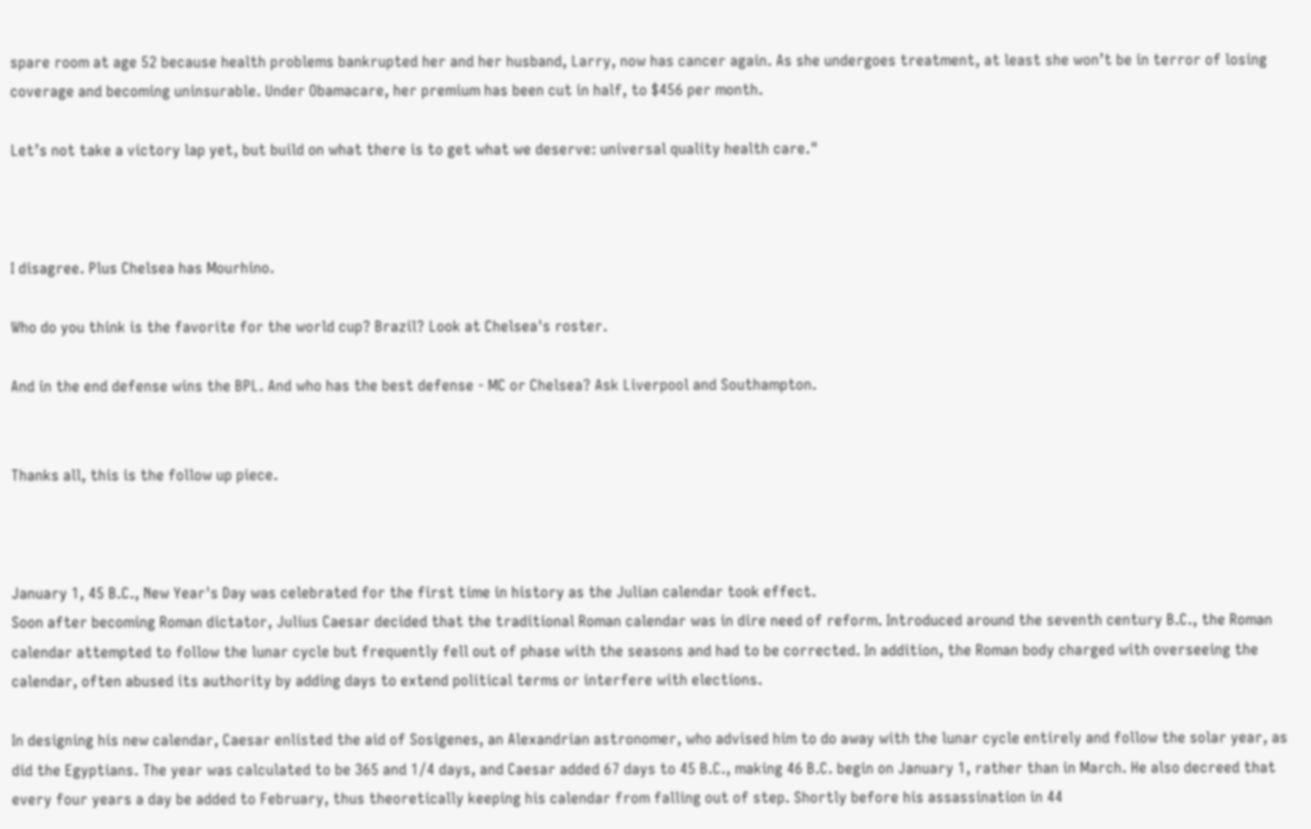spare room at age 52 because health problems bankrupted her and her husband, Larry, now has cancer again. As she undergoes treatment, at least she won’t be in terror of losing coverage and becoming uninsurable. Under Obamacare, her premium has been cut in half, to $456 per month.

Let’s not take a victory lap yet, but build on what there is to get what we deserve: universal quality health care."



I disagree. Plus Chelsea has Mourhino.

Who do you think is the favorite for the world cup? Brazil? Look at Chelsea's roster.

And in the end defense wins the BPL. And who has the best defense - MC or Chelsea? Ask Liverpool and Southampton.


Thanks all, this is the follow up piece.



January 1, 45 B.C., New Year's Day was celebrated for the first time in history as the Julian calendar took effect.
Soon after becoming Roman dictator, Julius Caesar decided that the traditional Roman calendar was in dire need of reform. Introduced around the seventh century B.C., the Roman calendar attempted to follow the lunar cycle but frequently fell out of phase with the seasons and had to be corrected. In addition, the Roman body charged with overseeing the calendar, often abused its authority by adding days to extend political terms or interfere with elections.

In designing his new calendar, Caesar enlisted the aid of Sosigenes, an Alexandrian astronomer, who advised him to do away with the lunar cycle entirely and follow the solar year, as did the Egyptians. The year was calculated to be 365 and 1/4 days, and Caesar added 67 days to 45 B.C., making 46 B.C. begin on January 1, rather than in March. He also decreed that every four years a day be added to February, thus theoretically keeping his calendar from falling out of step. Shortly before his assassination in 44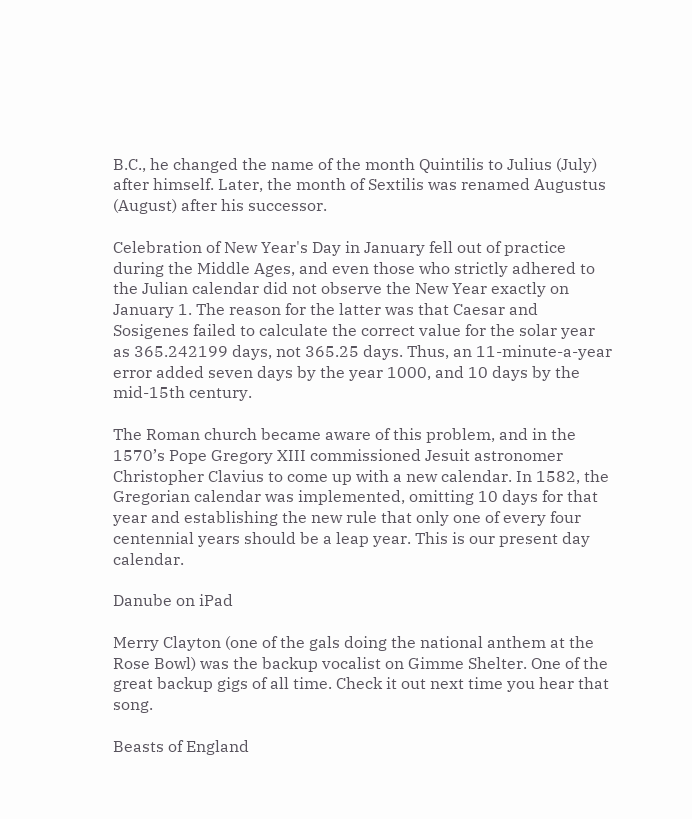B.C., he changed the name of the month Quintilis to Julius (July) after himself. Later, the month of Sextilis was renamed Augustus (August) after his successor.

Celebration of New Year's Day in January fell out of practice during the Middle Ages, and even those who strictly adhered to the Julian calendar did not observe the New Year exactly on January 1. The reason for the latter was that Caesar and Sosigenes failed to calculate the correct value for the solar year as 365.242199 days, not 365.25 days. Thus, an 11-minute-a-year error added seven days by the year 1000, and 10 days by the mid-15th century.

The Roman church became aware of this problem, and in the 1570’s Pope Gregory XIII commissioned Jesuit astronomer Christopher Clavius to come up with a new calendar. In 1582, the Gregorian calendar was implemented, omitting 10 days for that year and establishing the new rule that only one of every four centennial years should be a leap year. This is our present day calendar.

Danube on iPad

Merry Clayton (one of the gals doing the national anthem at the Rose Bowl) was the backup vocalist on Gimme Shelter. One of the great backup gigs of all time. Check it out next time you hear that song.

Beasts of England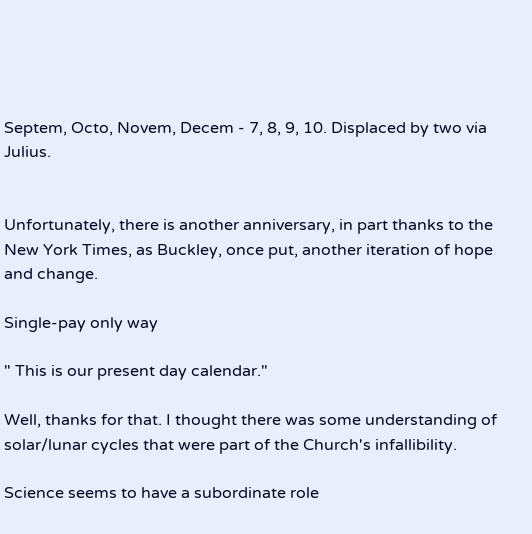Septem, Octo, Novem, Decem - 7, 8, 9, 10. Displaced by two via Julius.


Unfortunately, there is another anniversary, in part thanks to the New York Times, as Buckley, once put, another iteration of hope and change.

Single-pay only way

" This is our present day calendar."

Well, thanks for that. I thought there was some understanding of solar/lunar cycles that were part of the Church's infallibility.

Science seems to have a subordinate role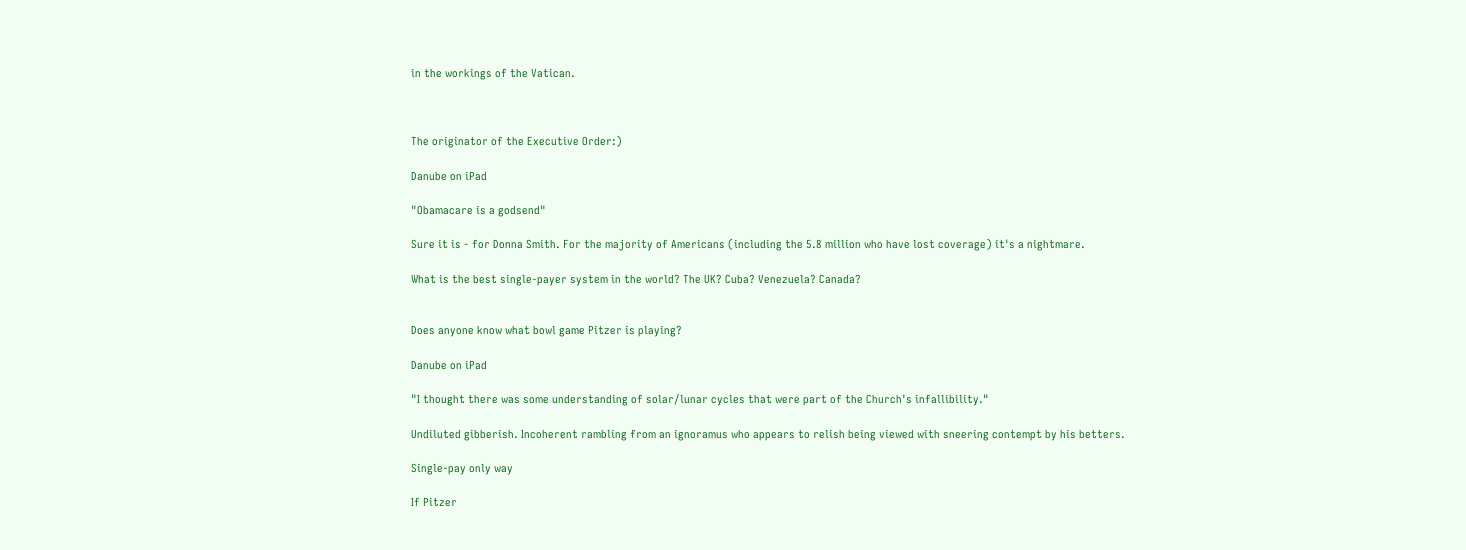in the workings of the Vatican.



The originator of the Executive Order:)

Danube on iPad

"Obamacare is a godsend"

Sure it is - for Donna Smith. For the majority of Americans (including the 5.8 million who have lost coverage) it's a nightmare.

What is the best single-payer system in the world? The UK? Cuba? Venezuela? Canada?


Does anyone know what bowl game Pitzer is playing?

Danube on iPad

"I thought there was some understanding of solar/lunar cycles that were part of the Church's infallibility."

Undiluted gibberish. Incoherent rambling from an ignoramus who appears to relish being viewed with sneering contempt by his betters.

Single-pay only way

If Pitzer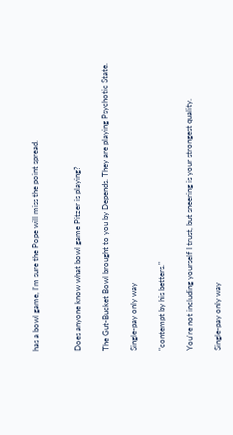has a bowl game, I'm sure the Pope will miss the point spread.


Does anyone know what bowl game Pitzer is playing?

The Gut-Bucket Bowl brought to you by Depends. They are playing Psychotic State.

Single-pay only way

"contempt by his betters."

You're not including yourself I trust, but sneering is your strongest quality.

Single-pay only way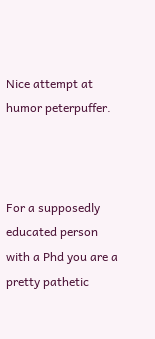Nice attempt at humor peterpuffer.



For a supposedly educated person with a Phd you are a pretty pathetic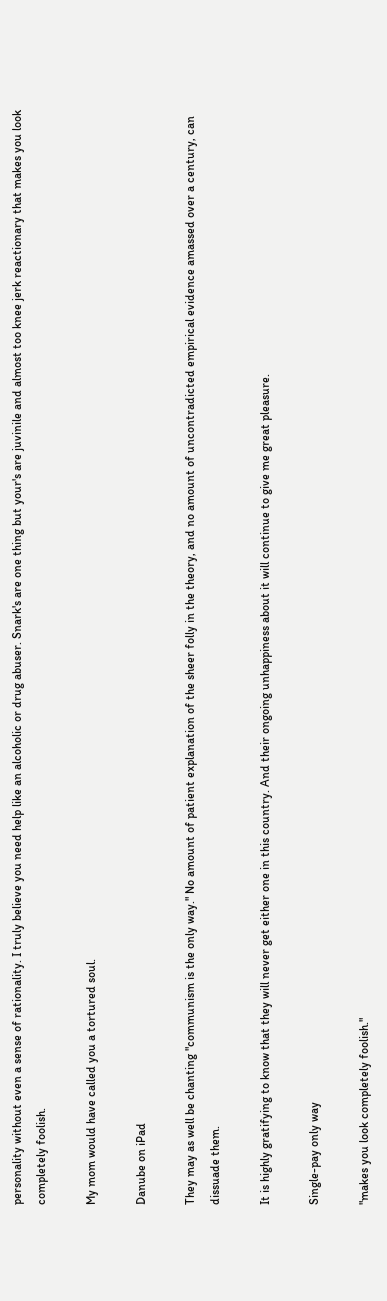personality without even a sense of rationality. I truly believe you need help like an alcoholic or drug abuser. Snark's are one thing but your's are juvinile and almost too knee jerk reactionary that makes you look completely foolish.

My mom would have called you a tortured soul.

Danube on iPad

They may as well be chanting "communism is the only way." No amount of patient explanation of the sheer folly in the theory, and no amount of uncontradicted empirical evidence amassed over a century, can dissuade them.

It is highly gratifying to know that they will never get either one in this country. And their ongoing unhappiness about it will continue to give me great pleasure.

Single-pay only way

"makes you look completely foolish."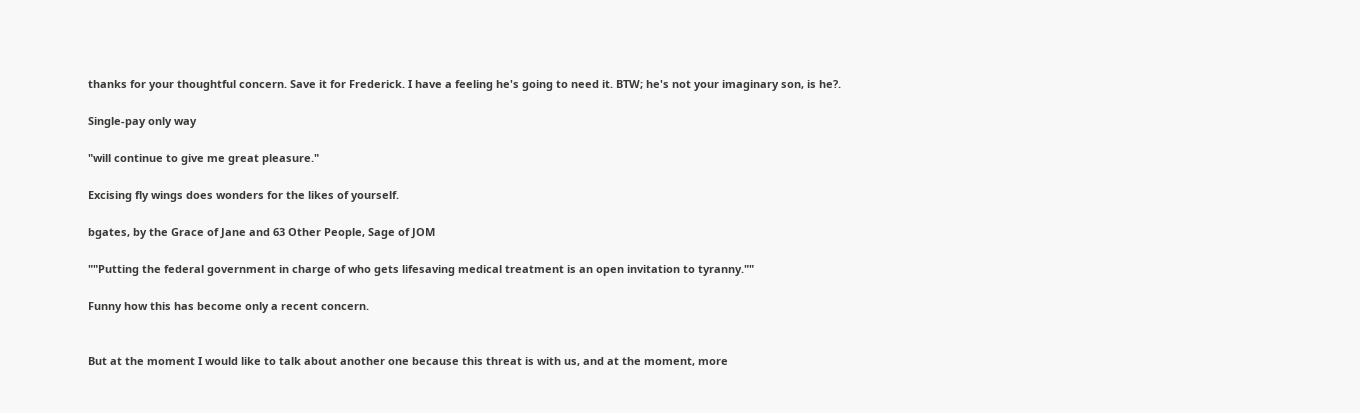thanks for your thoughtful concern. Save it for Frederick. I have a feeling he's going to need it. BTW; he's not your imaginary son, is he?.

Single-pay only way

"will continue to give me great pleasure."

Excising fly wings does wonders for the likes of yourself.

bgates, by the Grace of Jane and 63 Other People, Sage of JOM

""Putting the federal government in charge of who gets lifesaving medical treatment is an open invitation to tyranny.""

Funny how this has become only a recent concern.


But at the moment I would like to talk about another one because this threat is with us, and at the moment, more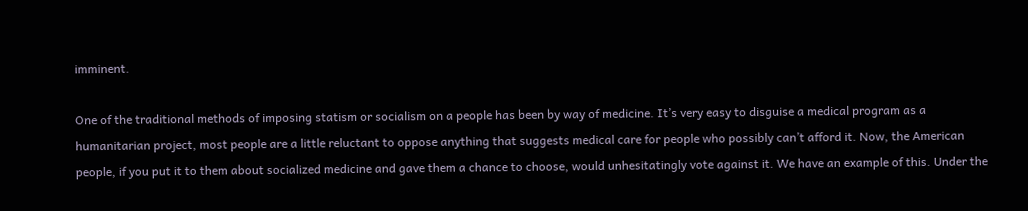imminent.

One of the traditional methods of imposing statism or socialism on a people has been by way of medicine. It’s very easy to disguise a medical program as a humanitarian project, most people are a little reluctant to oppose anything that suggests medical care for people who possibly can’t afford it. Now, the American people, if you put it to them about socialized medicine and gave them a chance to choose, would unhesitatingly vote against it. We have an example of this. Under the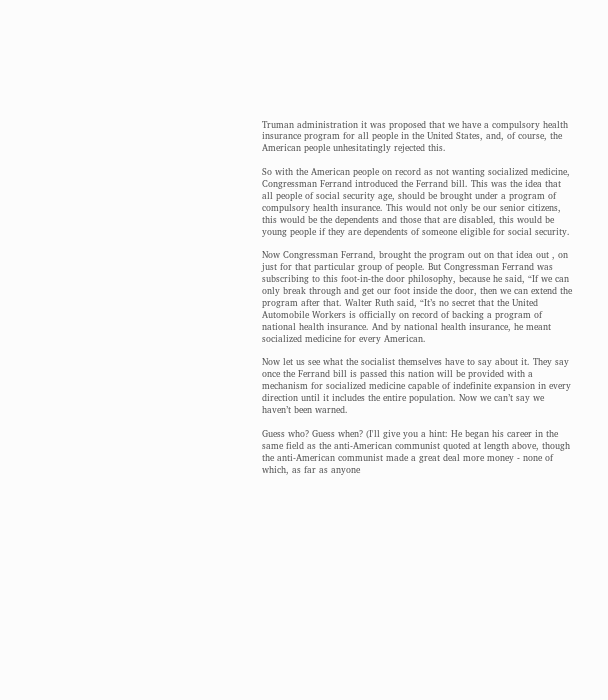Truman administration it was proposed that we have a compulsory health insurance program for all people in the United States, and, of course, the American people unhesitatingly rejected this.

So with the American people on record as not wanting socialized medicine, Congressman Ferrand introduced the Ferrand bill. This was the idea that all people of social security age, should be brought under a program of compulsory health insurance. This would not only be our senior citizens, this would be the dependents and those that are disabled, this would be young people if they are dependents of someone eligible for social security.

Now Congressman Ferrand, brought the program out on that idea out , on just for that particular group of people. But Congressman Ferrand was subscribing to this foot-in-the door philosophy, because he said, “If we can only break through and get our foot inside the door, then we can extend the program after that. Walter Ruth said, “It’s no secret that the United Automobile Workers is officially on record of backing a program of national health insurance. And by national health insurance, he meant socialized medicine for every American.

Now let us see what the socialist themselves have to say about it. They say once the Ferrand bill is passed this nation will be provided with a mechanism for socialized medicine capable of indefinite expansion in every direction until it includes the entire population. Now we can’t say we haven’t been warned.

Guess who? Guess when? (I'll give you a hint: He began his career in the same field as the anti-American communist quoted at length above, though the anti-American communist made a great deal more money - none of which, as far as anyone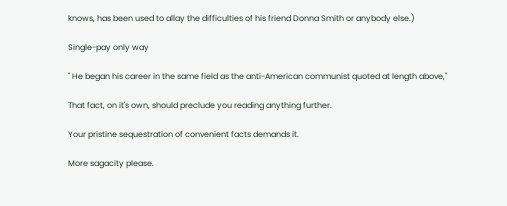knows, has been used to allay the difficulties of his friend Donna Smith or anybody else.)

Single-pay only way

" He began his career in the same field as the anti-American communist quoted at length above,"

That fact, on it's own, should preclude you reading anything further.

Your pristine sequestration of convenient facts demands it.

More sagacity please.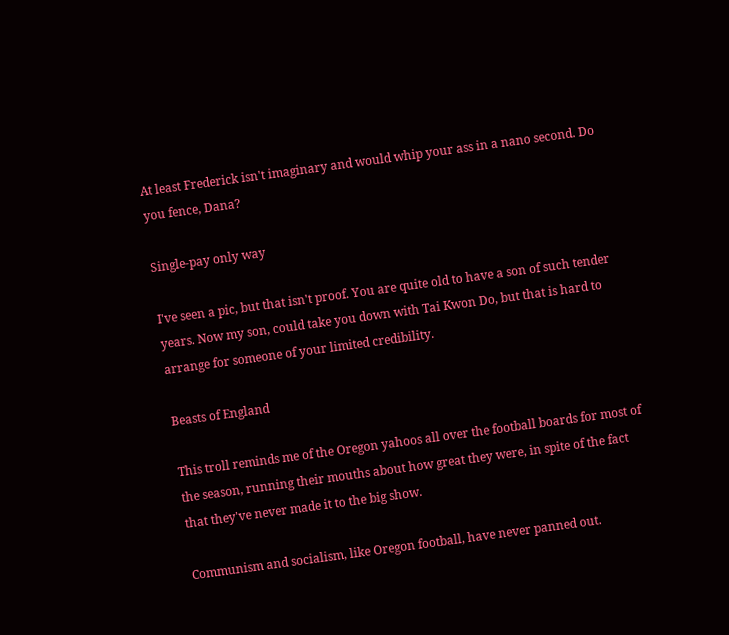At least Frederick isn't imaginary and would whip your ass in a nano second. Do you fence, Dana?

Single-pay only way

I've seen a pic, but that isn't proof. You are quite old to have a son of such tender years. Now my son, could take you down with Tai Kwon Do, but that is hard to arrange for someone of your limited credibility.

Beasts of England

This troll reminds me of the Oregon yahoos all over the football boards for most of the season, running their mouths about how great they were, in spite of the fact that they've never made it to the big show.

Communism and socialism, like Oregon football, have never panned out.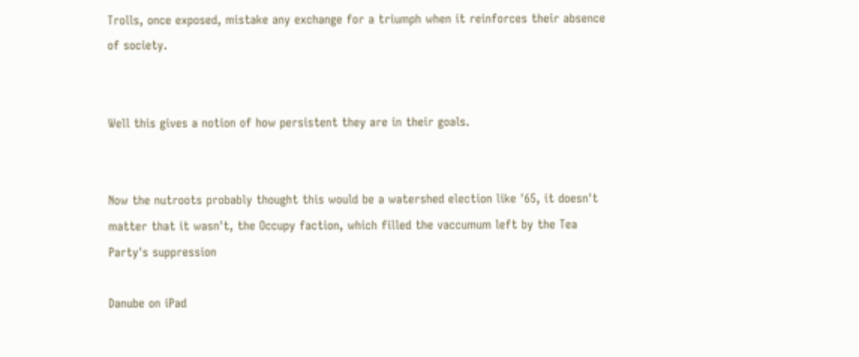Trolls, once exposed, mistake any exchange for a triumph when it reinforces their absence of society.


Well this gives a notion of how persistent they are in their goals.


Now the nutroots probably thought this would be a watershed election like '65, it doesn't matter that it wasn't, the Occupy faction, which filled the vaccumum left by the Tea Party's suppression

Danube on iPad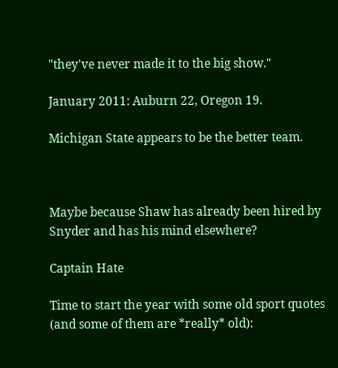"they've never made it to the big show."

January 2011: Auburn 22, Oregon 19.

Michigan State appears to be the better team.



Maybe because Shaw has already been hired by Snyder and has his mind elsewhere?

Captain Hate

Time to start the year with some old sport quotes (and some of them are *really* old):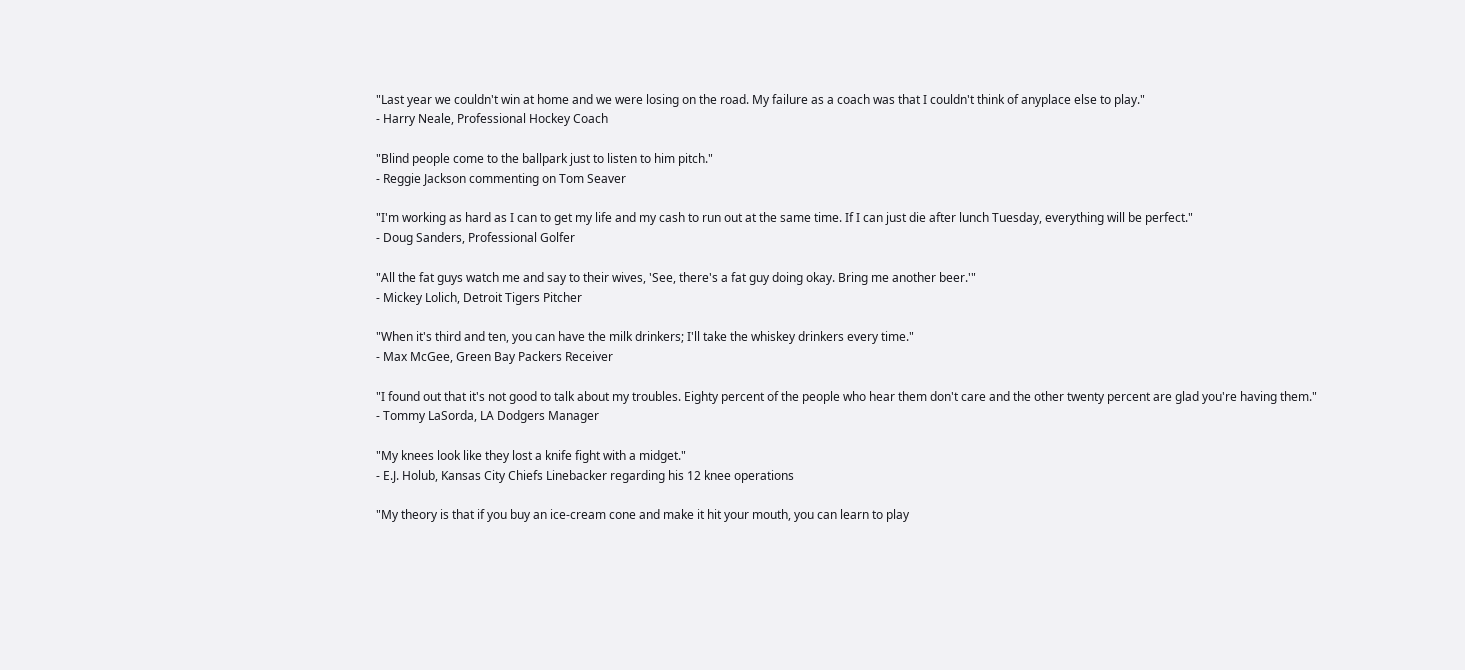"Last year we couldn't win at home and we were losing on the road. My failure as a coach was that I couldn't think of anyplace else to play."
- Harry Neale, Professional Hockey Coach

"Blind people come to the ballpark just to listen to him pitch."
- Reggie Jackson commenting on Tom Seaver

"I'm working as hard as I can to get my life and my cash to run out at the same time. If I can just die after lunch Tuesday, everything will be perfect."
- Doug Sanders, Professional Golfer

"All the fat guys watch me and say to their wives, 'See, there's a fat guy doing okay. Bring me another beer.'"
- Mickey Lolich, Detroit Tigers Pitcher

"When it's third and ten, you can have the milk drinkers; I'll take the whiskey drinkers every time."
- Max McGee, Green Bay Packers Receiver

"I found out that it's not good to talk about my troubles. Eighty percent of the people who hear them don't care and the other twenty percent are glad you're having them."
- Tommy LaSorda, LA Dodgers Manager

"My knees look like they lost a knife fight with a midget."
- E.J. Holub, Kansas City Chiefs Linebacker regarding his 12 knee operations

"My theory is that if you buy an ice-cream cone and make it hit your mouth, you can learn to play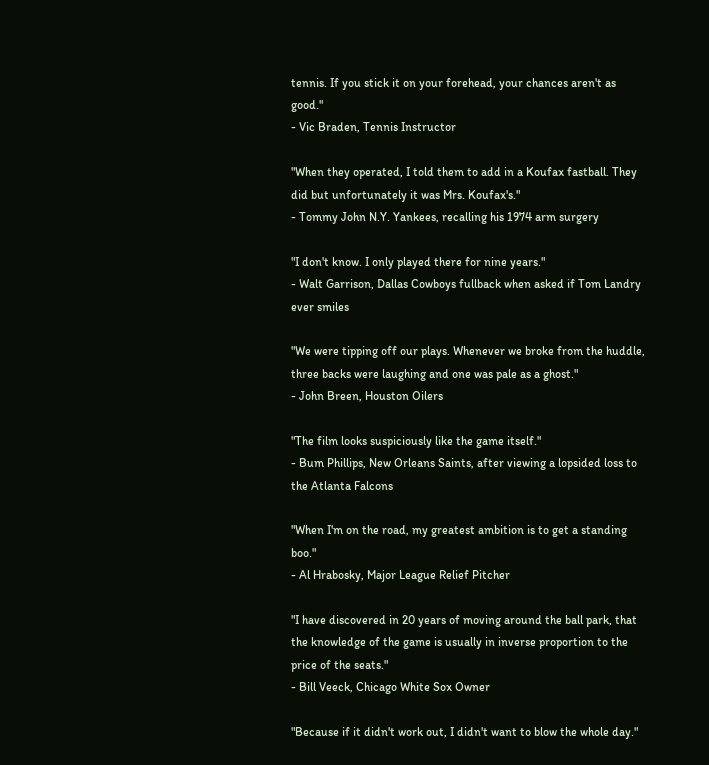tennis. If you stick it on your forehead, your chances aren't as good."
- Vic Braden, Tennis Instructor

"When they operated, I told them to add in a Koufax fastball. They did but unfortunately it was Mrs. Koufax's."
- Tommy John N.Y. Yankees, recalling his 1974 arm surgery

"I don't know. I only played there for nine years."
- Walt Garrison, Dallas Cowboys fullback when asked if Tom Landry ever smiles

"We were tipping off our plays. Whenever we broke from the huddle, three backs were laughing and one was pale as a ghost."
- John Breen, Houston Oilers

"The film looks suspiciously like the game itself."
- Bum Phillips, New Orleans Saints, after viewing a lopsided loss to the Atlanta Falcons

"When I'm on the road, my greatest ambition is to get a standing boo."
- Al Hrabosky, Major League Relief Pitcher

"I have discovered in 20 years of moving around the ball park, that the knowledge of the game is usually in inverse proportion to the price of the seats."
- Bill Veeck, Chicago White Sox Owner

"Because if it didn't work out, I didn't want to blow the whole day."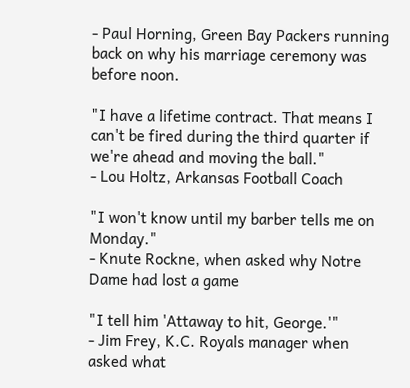- Paul Horning, Green Bay Packers running back on why his marriage ceremony was before noon.

"I have a lifetime contract. That means I can't be fired during the third quarter if we're ahead and moving the ball."
- Lou Holtz, Arkansas Football Coach

"I won't know until my barber tells me on Monday."
- Knute Rockne, when asked why Notre Dame had lost a game

"I tell him 'Attaway to hit, George.'"
- Jim Frey, K.C. Royals manager when asked what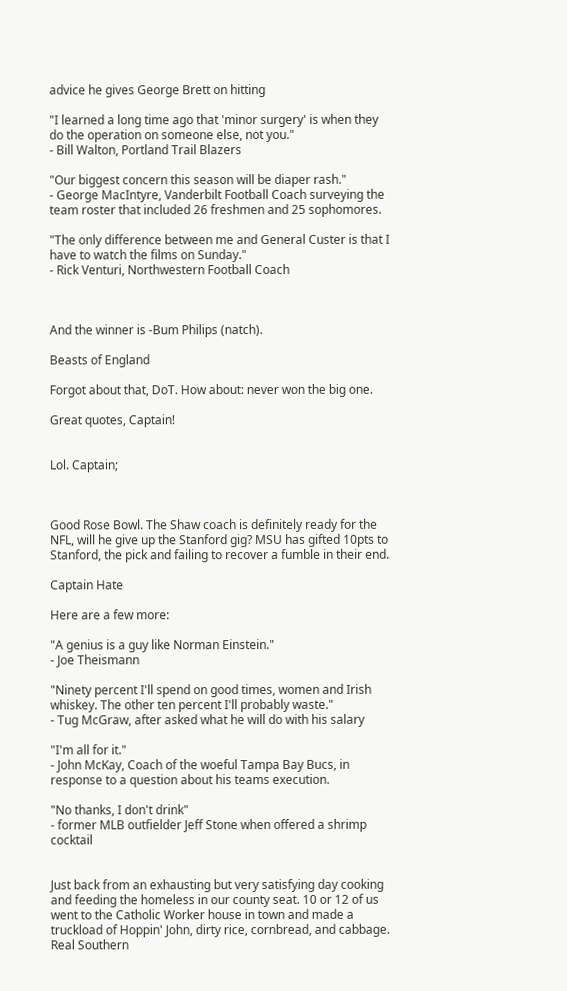advice he gives George Brett on hitting

"I learned a long time ago that 'minor surgery' is when they do the operation on someone else, not you."
- Bill Walton, Portland Trail Blazers

"Our biggest concern this season will be diaper rash."
- George MacIntyre, Vanderbilt Football Coach surveying the team roster that included 26 freshmen and 25 sophomores.

"The only difference between me and General Custer is that I have to watch the films on Sunday."
- Rick Venturi, Northwestern Football Coach



And the winner is -Bum Philips (natch).

Beasts of England

Forgot about that, DoT. How about: never won the big one.

Great quotes, Captain!


Lol. Captain;



Good Rose Bowl. The Shaw coach is definitely ready for the NFL, will he give up the Stanford gig? MSU has gifted 10pts to Stanford, the pick and failing to recover a fumble in their end.

Captain Hate

Here are a few more:

"A genius is a guy like Norman Einstein."
- Joe Theismann

"Ninety percent I'll spend on good times, women and Irish whiskey. The other ten percent I'll probably waste."
- Tug McGraw, after asked what he will do with his salary

"I'm all for it."
- John McKay, Coach of the woeful Tampa Bay Bucs, in response to a question about his teams execution.

"No thanks, I don't drink"
- former MLB outfielder Jeff Stone when offered a shrimp cocktail


Just back from an exhausting but very satisfying day cooking and feeding the homeless in our county seat. 10 or 12 of us went to the Catholic Worker house in town and made a truckload of Hoppin' John, dirty rice, cornbread, and cabbage. Real Southern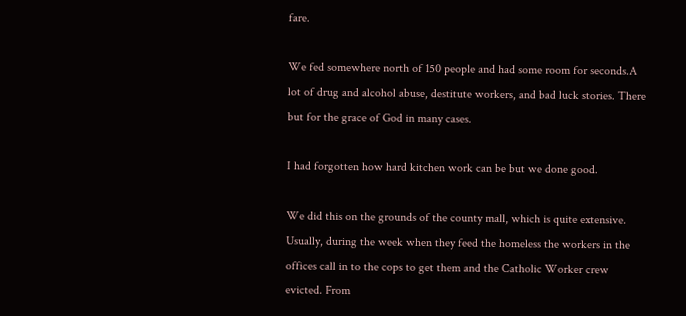fare.

We fed somewhere north of 150 people and had some room for seconds.A lot of drug and alcohol abuse, destitute workers, and bad luck stories. There but for the grace of God in many cases.

I had forgotten how hard kitchen work can be but we done good.

We did this on the grounds of the county mall, which is quite extensive. Usually, during the week when they feed the homeless the workers in the offices call in to the cops to get them and the Catholic Worker crew evicted. From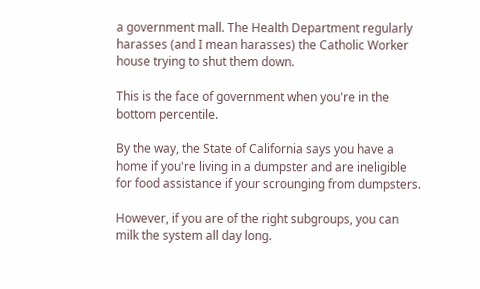a government mall. The Health Department regularly harasses (and I mean harasses) the Catholic Worker house trying to shut them down.

This is the face of government when you're in the bottom percentile.

By the way, the State of California says you have a home if you're living in a dumpster and are ineligible for food assistance if your scrounging from dumpsters.

However, if you are of the right subgroups, you can milk the system all day long.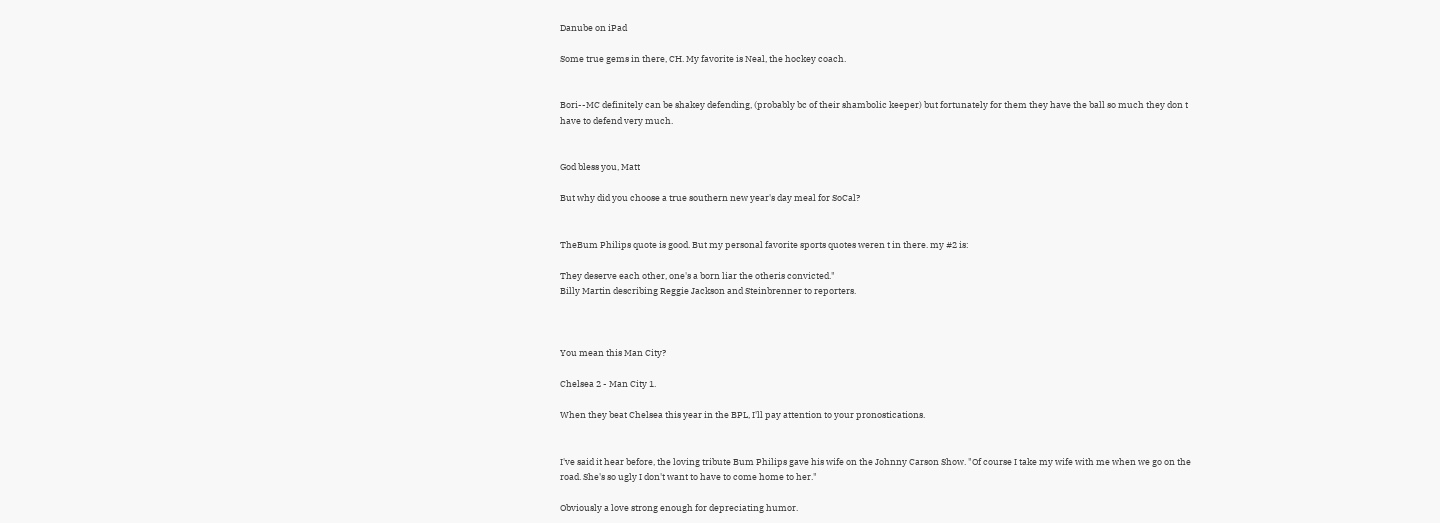Danube on iPad

Some true gems in there, CH. My favorite is Neal, the hockey coach.


Bori--MC definitely can be shakey defending, (probably bc of their shambolic keeper) but fortunately for them they have the ball so much they don t have to defend very much.


God bless you, Matt

But why did you choose a true southern new year's day meal for SoCal?


TheBum Philips quote is good. But my personal favorite sports quotes weren t in there. my #2 is:

They deserve each other, one's a born liar the otheris convicted."
Billy Martin describing Reggie Jackson and Steinbrenner to reporters.



You mean this Man City?

Chelsea 2 - Man City 1.

When they beat Chelsea this year in the BPL, I'll pay attention to your pronostications.


I've said it hear before, the loving tribute Bum Philips gave his wife on the Johnny Carson Show. "Of course I take my wife with me when we go on the road. She's so ugly I don't want to have to come home to her."

Obviously a love strong enough for depreciating humor.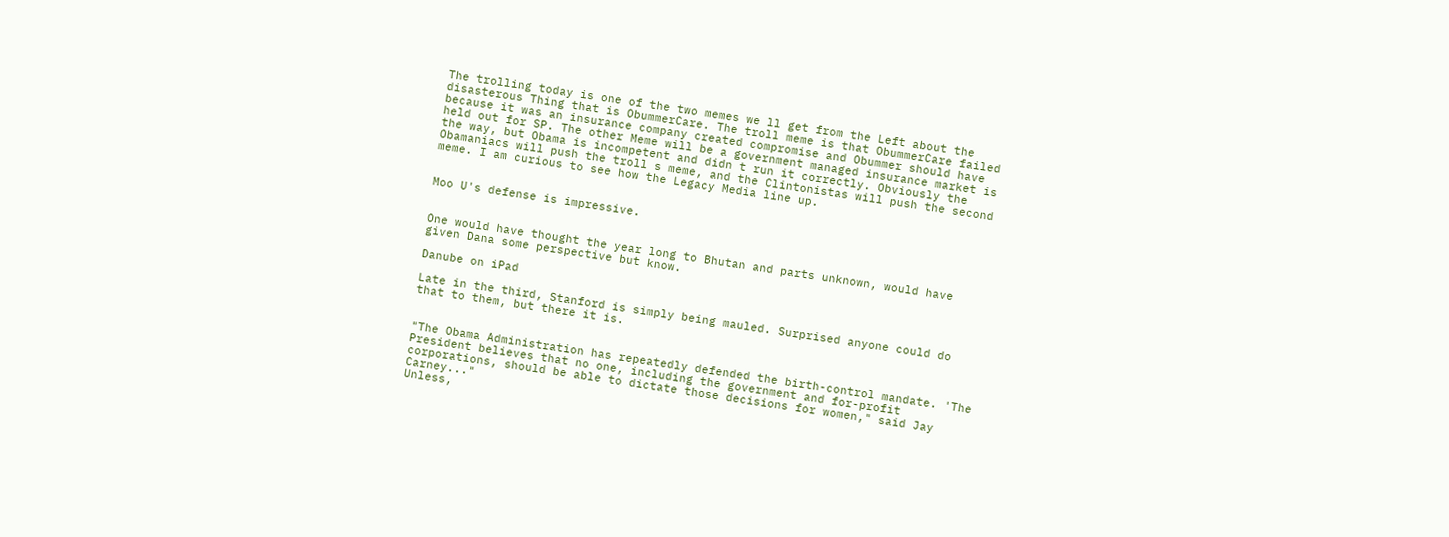The trolling today is one of the two memes we ll get from the Left about the disasterous Thing that is ObummerCare. The troll meme is that ObummerCare failed because it was an insurance company created compromise and Obummer should have held out for SP. The other Meme will be a government managed insurance market is the way, but Obama is incompetent and didn t run it correctly. Obviously the Obamaniacs will push the troll s meme, and the Clintonistas will push the second meme. I am curious to see how the Legacy Media line up.


Moo U's defense is impressive.


One would have thought the year long to Bhutan and parts unknown, would have given Dana some perspective but know.

Danube on iPad

Late in the third, Stanford is simply being mauled. Surprised anyone could do that to them, but there it is.


"The Obama Administration has repeatedly defended the birth-control mandate. 'The President believes that no one, including the government and for-profit corporations, should be able to dictate those decisions for women," said Jay Carney..."
Unless,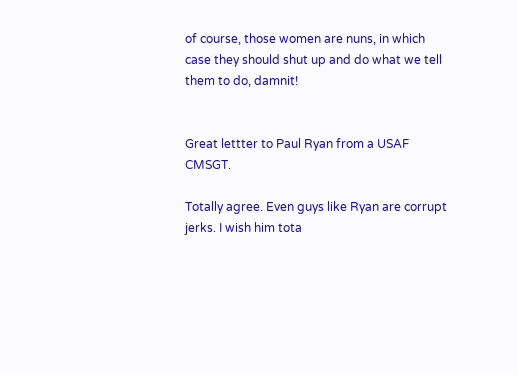of course, those women are nuns, in which case they should shut up and do what we tell them to do, damnit!


Great lettter to Paul Ryan from a USAF CMSGT.

Totally agree. Even guys like Ryan are corrupt jerks. I wish him tota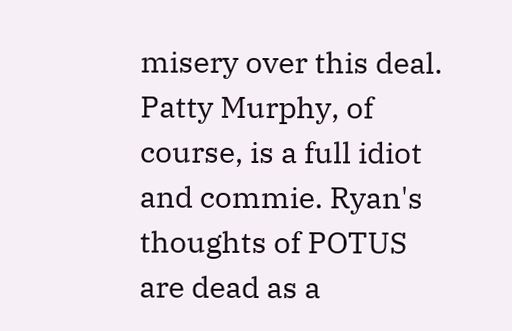misery over this deal. Patty Murphy, of course, is a full idiot and commie. Ryan's thoughts of POTUS are dead as a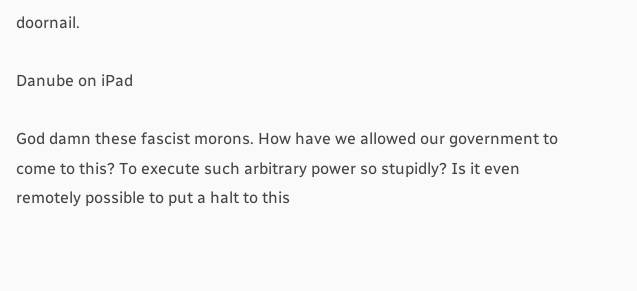doornail.

Danube on iPad

God damn these fascist morons. How have we allowed our government to come to this? To execute such arbitrary power so stupidly? Is it even remotely possible to put a halt to this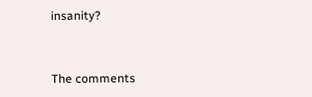insanity?


The comments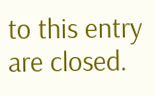to this entry are closed.